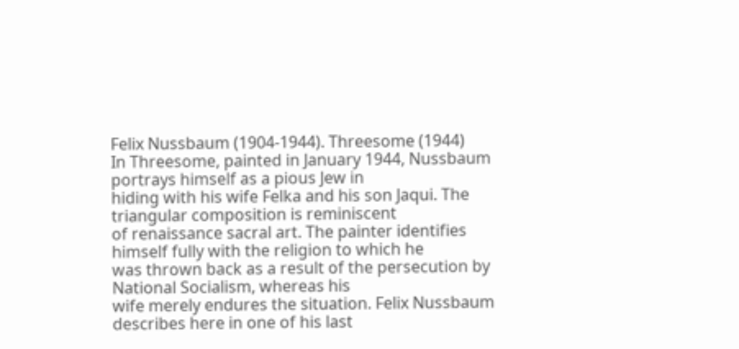Felix Nussbaum (1904-1944). Threesome (1944)
In Threesome, painted in January 1944, Nussbaum portrays himself as a pious Jew in
hiding with his wife Felka and his son Jaqui. The triangular composition is reminiscent
of renaissance sacral art. The painter identifies himself fully with the religion to which he
was thrown back as a result of the persecution by National Socialism, whereas his
wife merely endures the situation. Felix Nussbaum describes here in one of his last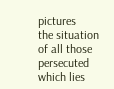pictures
the situation of all those persecuted which lies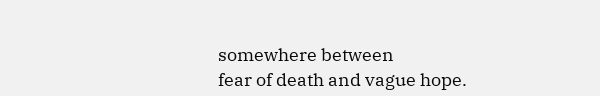somewhere between
fear of death and vague hope.